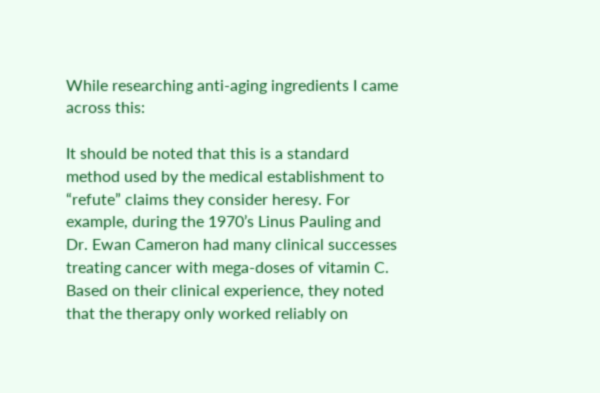While researching anti-aging ingredients I came across this:

It should be noted that this is a standard method used by the medical establishment to “refute” claims they consider heresy. For example, during the 1970’s Linus Pauling and Dr. Ewan Cameron had many clinical successes treating cancer with mega-doses of vitamin C. Based on their clinical experience, they noted that the therapy only worked reliably on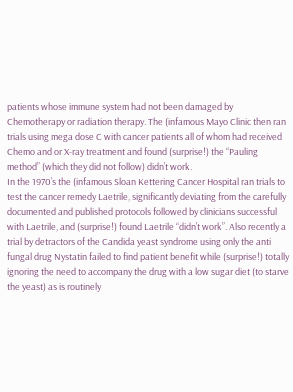patients whose immune system had not been damaged by Chemotherapy or radiation therapy. The (infamous Mayo Clinic then ran trials using mega dose C with cancer patients all of whom had received Chemo and or X-ray treatment and found (surprise!) the “Pauling method” (which they did not follow) didn’t work.
In the 1970’s the (infamous Sloan Kettering Cancer Hospital ran trials to test the cancer remedy Laetrile, significantly deviating from the carefully documented and published protocols followed by clinicians successful with Laetrile, and (surprise!) found Laetrile “didn’t work”. Also recently a trial by detractors of the Candida yeast syndrome using only the anti fungal drug Nystatin failed to find patient benefit while (surprise!) totally ignoring the need to accompany the drug with a low sugar diet (to starve the yeast) as is routinely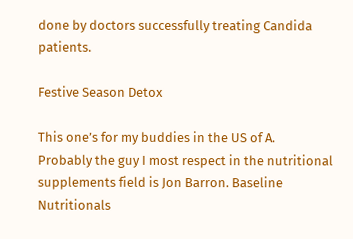done by doctors successfully treating Candida patients.

Festive Season Detox

This one’s for my buddies in the US of A.
Probably the guy I most respect in the nutritional supplements field is Jon Barron. Baseline Nutritionals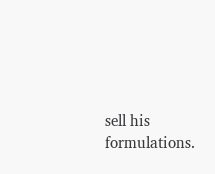sell his formulations.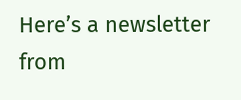Here’s a newsletter from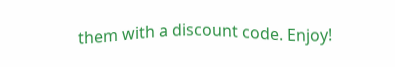them with a discount code. Enjoy!